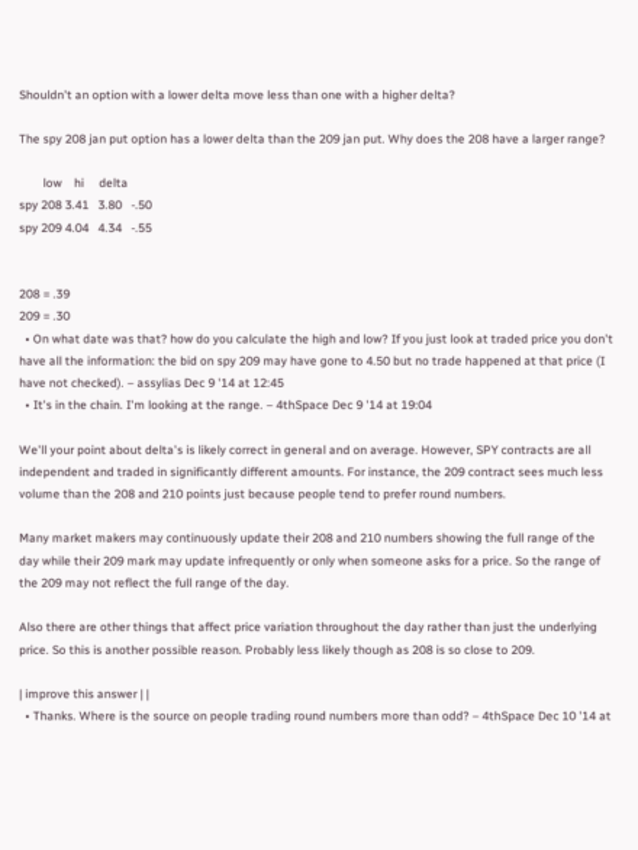Shouldn't an option with a lower delta move less than one with a higher delta?

The spy 208 jan put option has a lower delta than the 209 jan put. Why does the 208 have a larger range?

        low    hi     delta
spy 208 3.41   3.80   -.50
spy 209 4.04   4.34   -.55


208 = .39
209 = .30
  • On what date was that? how do you calculate the high and low? If you just look at traded price you don't have all the information: the bid on spy 209 may have gone to 4.50 but no trade happened at that price (I have not checked). – assylias Dec 9 '14 at 12:45
  • It's in the chain. I'm looking at the range. – 4thSpace Dec 9 '14 at 19:04

We'll your point about delta's is likely correct in general and on average. However, SPY contracts are all independent and traded in significantly different amounts. For instance, the 209 contract sees much less volume than the 208 and 210 points just because people tend to prefer round numbers.

Many market makers may continuously update their 208 and 210 numbers showing the full range of the day while their 209 mark may update infrequently or only when someone asks for a price. So the range of the 209 may not reflect the full range of the day.

Also there are other things that affect price variation throughout the day rather than just the underlying price. So this is another possible reason. Probably less likely though as 208 is so close to 209.

| improve this answer | |
  • Thanks. Where is the source on people trading round numbers more than odd? – 4thSpace Dec 10 '14 at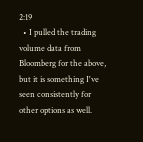2:19
  • I pulled the trading volume data from Bloomberg for the above, but it is something I've seen consistently for other options as well.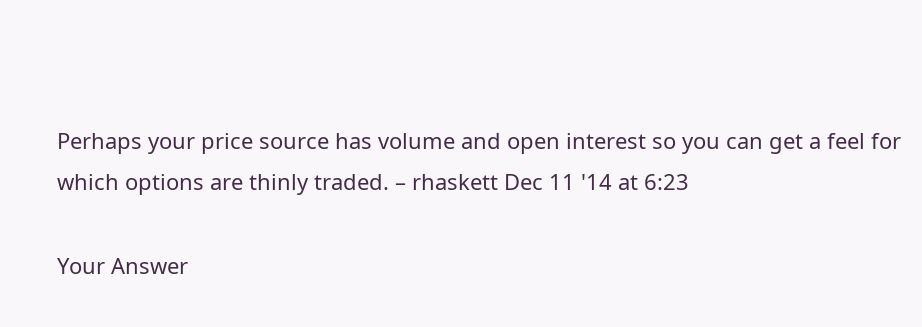Perhaps your price source has volume and open interest so you can get a feel for which options are thinly traded. – rhaskett Dec 11 '14 at 6:23

Your Answer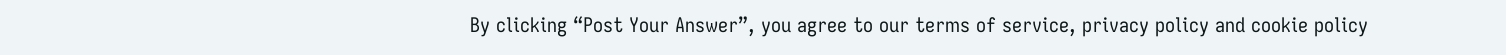By clicking “Post Your Answer”, you agree to our terms of service, privacy policy and cookie policy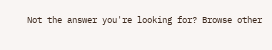Not the answer you're looking for? Browse other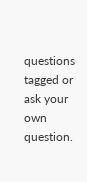questions tagged or ask your own question.